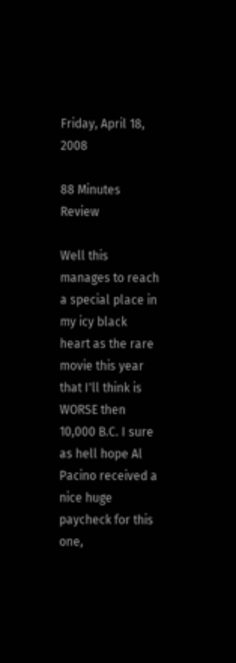Friday, April 18, 2008

88 Minutes Review

Well this manages to reach a special place in my icy black heart as the rare movie this year that I'll think is WORSE then 10,000 B.C. I sure as hell hope Al Pacino received a nice huge paycheck for this one,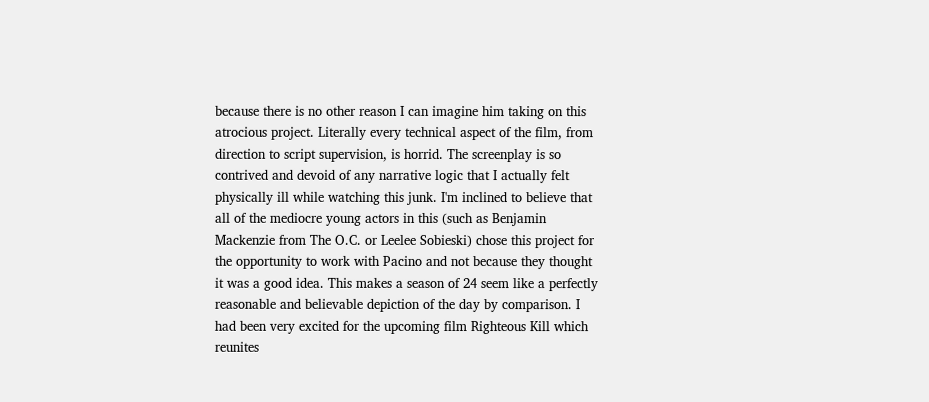because there is no other reason I can imagine him taking on this atrocious project. Literally every technical aspect of the film, from direction to script supervision, is horrid. The screenplay is so contrived and devoid of any narrative logic that I actually felt physically ill while watching this junk. I'm inclined to believe that all of the mediocre young actors in this (such as Benjamin Mackenzie from The O.C. or Leelee Sobieski) chose this project for the opportunity to work with Pacino and not because they thought it was a good idea. This makes a season of 24 seem like a perfectly reasonable and believable depiction of the day by comparison. I had been very excited for the upcoming film Righteous Kill which reunites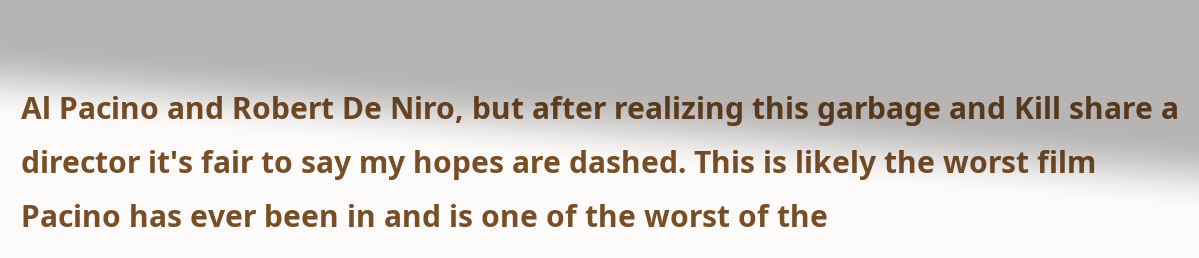Al Pacino and Robert De Niro, but after realizing this garbage and Kill share a director it's fair to say my hopes are dashed. This is likely the worst film Pacino has ever been in and is one of the worst of the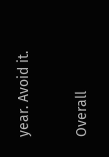year. Avoid it.

Overall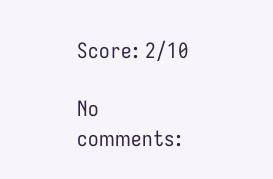Score: 2/10

No comments: